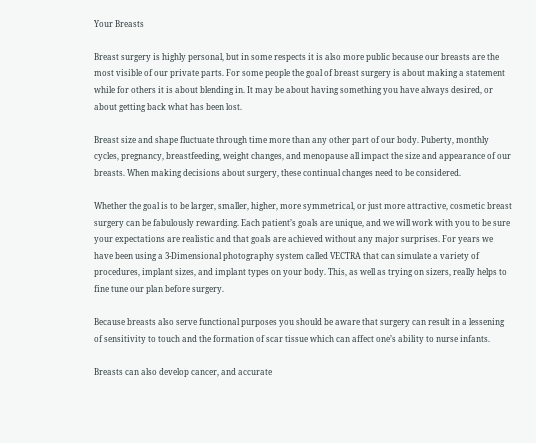Your Breasts

Breast surgery is highly personal, but in some respects it is also more public because our breasts are the most visible of our private parts. For some people the goal of breast surgery is about making a statement while for others it is about blending in. It may be about having something you have always desired, or about getting back what has been lost.

Breast size and shape fluctuate through time more than any other part of our body. Puberty, monthly cycles, pregnancy, breastfeeding, weight changes, and menopause all impact the size and appearance of our breasts. When making decisions about surgery, these continual changes need to be considered.

Whether the goal is to be larger, smaller, higher, more symmetrical, or just more attractive, cosmetic breast surgery can be fabulously rewarding. Each patient’s goals are unique, and we will work with you to be sure your expectations are realistic and that goals are achieved without any major surprises. For years we have been using a 3-Dimensional photography system called VECTRA that can simulate a variety of procedures, implant sizes, and implant types on your body. This, as well as trying on sizers, really helps to fine tune our plan before surgery.

Because breasts also serve functional purposes you should be aware that surgery can result in a lessening of sensitivity to touch and the formation of scar tissue which can affect one’s ability to nurse infants.

Breasts can also develop cancer, and accurate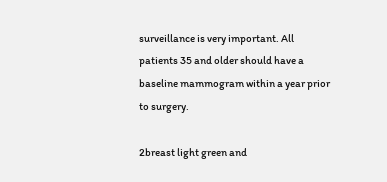surveillance is very important. All patients 35 and older should have a baseline mammogram within a year prior to surgery.

2breast light green and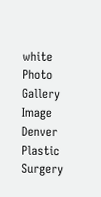white Photo Gallery Image Denver Plastic Surgery